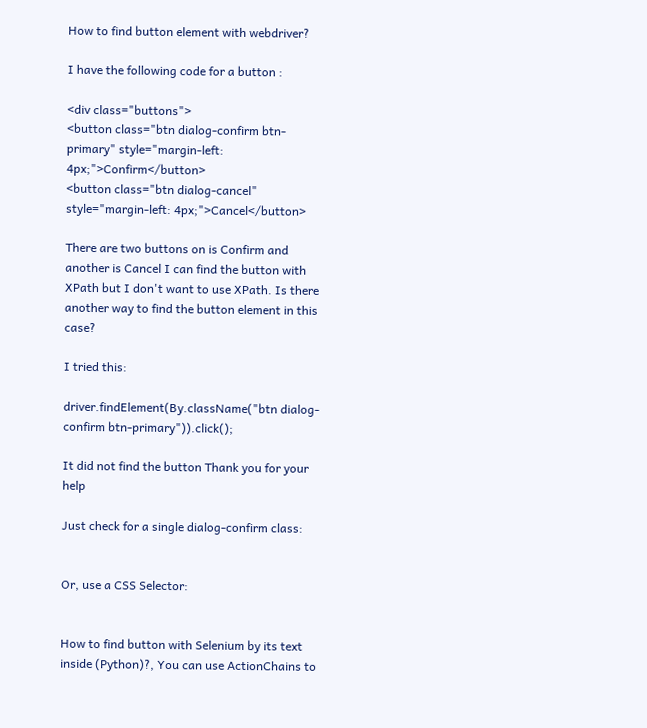How to find button element with webdriver?

I have the following code for a button :

<div class="buttons">
<button class="btn dialog-confirm btn-primary" style="margin-left: 4px;">Confirm</button>
<button class="btn dialog-cancel" style="margin-left: 4px;">Cancel</button>

There are two buttons on is Confirm and another is Cancel I can find the button with XPath but I don't want to use XPath. Is there another way to find the button element in this case?

I tried this:

driver.findElement(By.className("btn dialog-confirm btn-primary")).click();

It did not find the button Thank you for your help

Just check for a single dialog-confirm class:


Or, use a CSS Selector:


How to find button with Selenium by its text inside (Python)?, You can use ActionChains to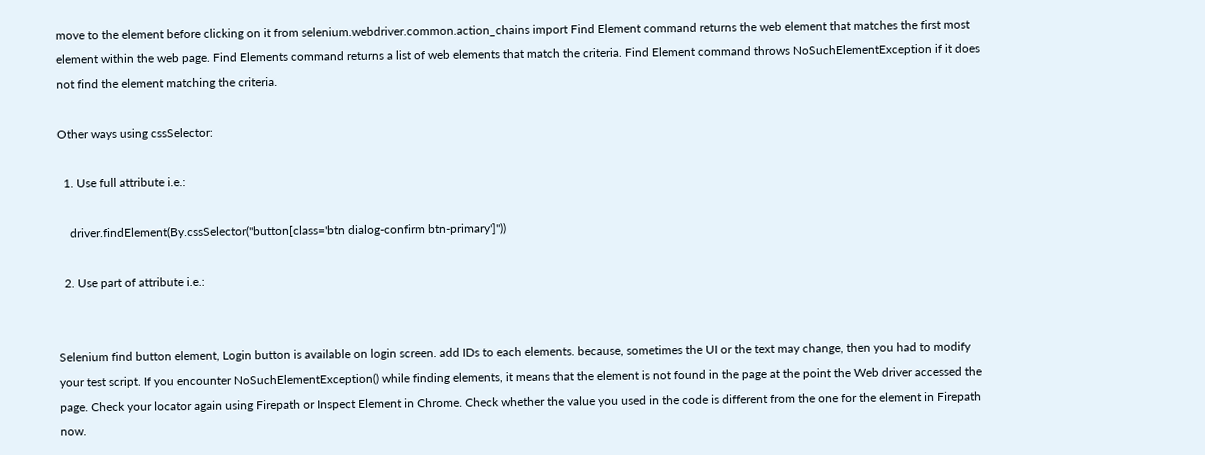move to the element before clicking on it from selenium.webdriver.common.action_chains import Find Element command returns the web element that matches the first most element within the web page. Find Elements command returns a list of web elements that match the criteria. Find Element command throws NoSuchElementException if it does not find the element matching the criteria.

Other ways using cssSelector:

  1. Use full attribute i.e.:

    driver.findElement(By.cssSelector("button[class='btn dialog-confirm btn-primary']"))

  2. Use part of attribute i.e.:


Selenium find button element, Login button is available on login screen. add IDs to each elements. because, sometimes the UI or the text may change, then you had to modify your test script. If you encounter NoSuchElementException() while finding elements, it means that the element is not found in the page at the point the Web driver accessed the page. Check your locator again using Firepath or Inspect Element in Chrome. Check whether the value you used in the code is different from the one for the element in Firepath now.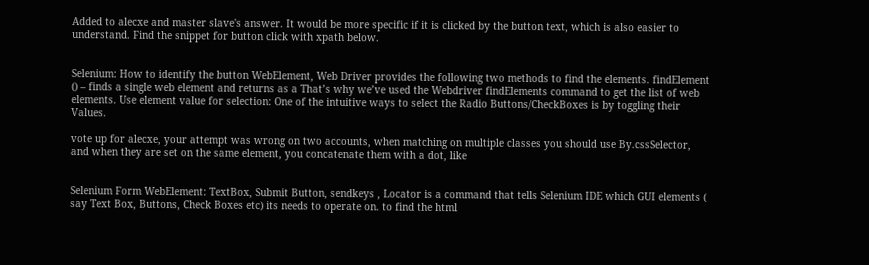Added to alecxe and master slave's answer. It would be more specific if it is clicked by the button text, which is also easier to understand. Find the snippet for button click with xpath below.


Selenium: How to identify the button WebElement, Web Driver provides the following two methods to find the elements. findElement () – finds a single web element and returns as a That’s why we’ve used the Webdriver findElements command to get the list of web elements. Use element value for selection: One of the intuitive ways to select the Radio Buttons/CheckBoxes is by toggling their Values.

vote up for alecxe, your attempt was wrong on two accounts, when matching on multiple classes you should use By.cssSelector, and when they are set on the same element, you concatenate them with a dot, like


Selenium Form WebElement: TextBox, Submit Button, sendkeys , Locator is a command that tells Selenium IDE which GUI elements ( say Text Box, Buttons, Check Boxes etc) its needs to operate on. to find the html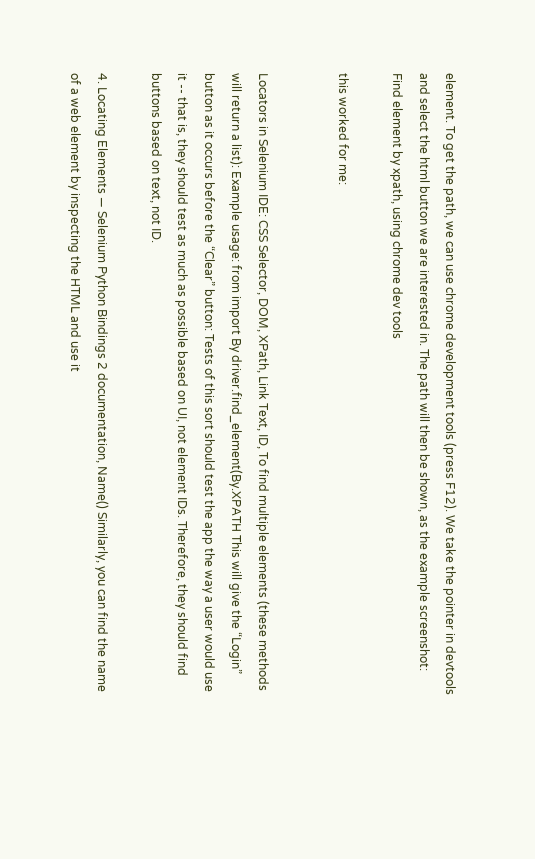element. To get the path, we can use chrome development tools (press F12). We take the pointer in devtools and select the html button we are interested in. The path will then be shown, as the example screenshot: Find element by xpath, using chrome dev tools

this worked for me:


Locators in Selenium IDE: CSS Selector, DOM, XPath, Link Text, ID, To find multiple elements (these methods will return a list): Example usage: from import By driver.find_element(By.XPATH This will give the “Login” button as it occurs before the “Clear” button: Tests of this sort should test the app the way a user would use it -- that is, they should test as much as possible based on UI, not element IDs. Therefore, they should find buttons based on text, not ID.

4. Locating Elements — Selenium Python Bindings 2 documentation, Name() Similarly, you can find the name of a web element by inspecting the HTML and use it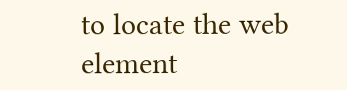to locate the web element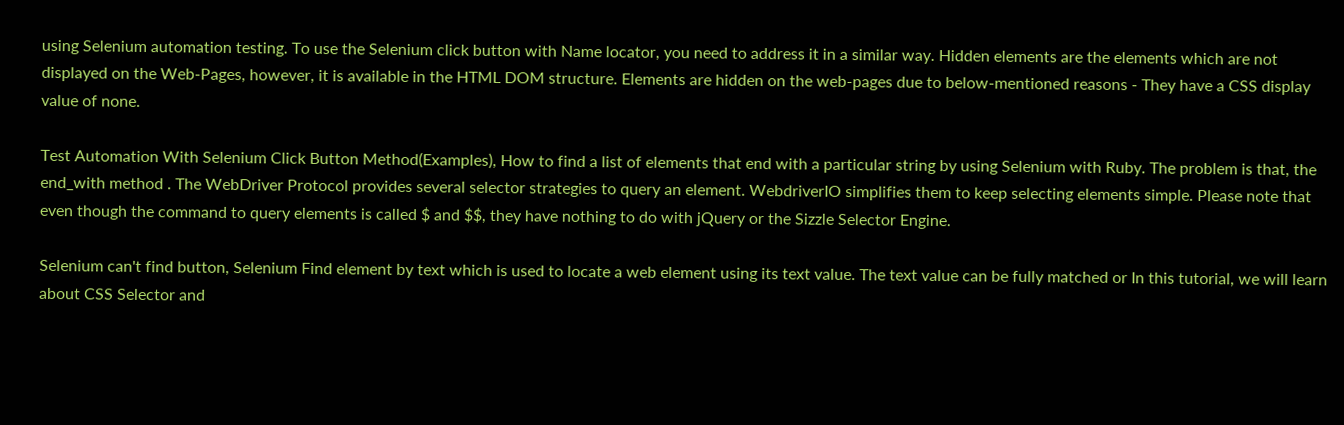using Selenium automation testing. To use the Selenium click button with Name locator, you need to address it in a similar way. Hidden elements are the elements which are not displayed on the Web-Pages, however, it is available in the HTML DOM structure. Elements are hidden on the web-pages due to below-mentioned reasons - They have a CSS display value of none.

Test Automation With Selenium Click Button Method(Examples), How to find a list of elements that end with a particular string by using Selenium with Ruby. The problem is that, the end_with method . The WebDriver Protocol provides several selector strategies to query an element. WebdriverIO simplifies them to keep selecting elements simple. Please note that even though the command to query elements is called $ and $$, they have nothing to do with jQuery or the Sizzle Selector Engine.

Selenium can't find button, Selenium Find element by text which is used to locate a web element using its text value. The text value can be fully matched or In this tutorial, we will learn about CSS Selector and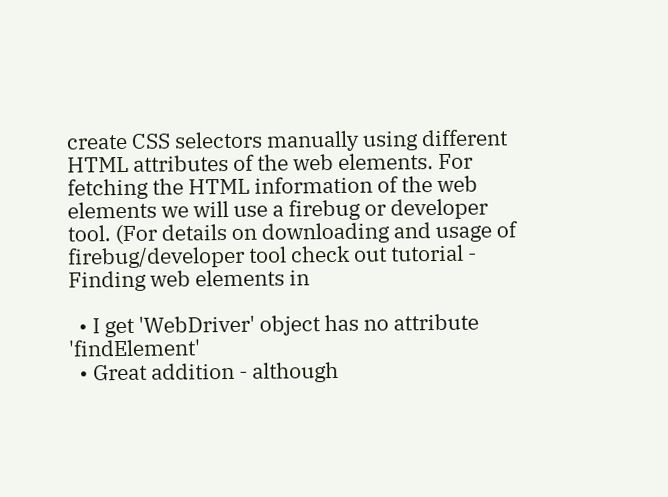create CSS selectors manually using different HTML attributes of the web elements. For fetching the HTML information of the web elements we will use a firebug or developer tool. (For details on downloading and usage of firebug/developer tool check out tutorial - Finding web elements in

  • I get 'WebDriver' object has no attribute 'findElement'
  • Great addition - although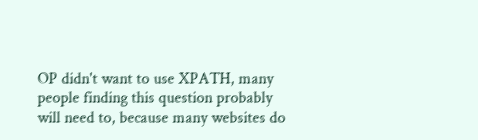OP didn't want to use XPATH, many people finding this question probably will need to, because many websites do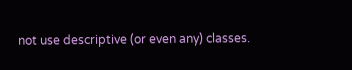not use descriptive (or even any) classes.